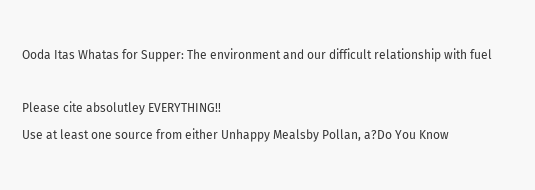Ooda Itas Whatas for Supper: The environment and our difficult relationship with fuel

Please cite absolutley EVERYTHING!!
Use at least one source from either Unhappy Mealsby Pollan, a?Do You Know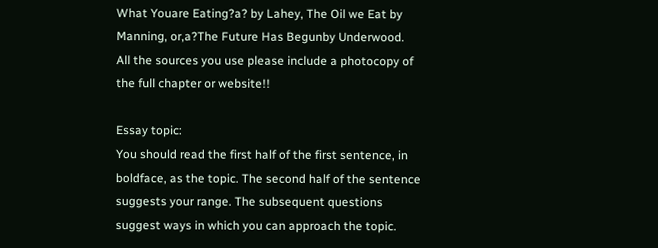What Youare Eating?a? by Lahey, The Oil we Eat by Manning, or,a?The Future Has Begunby Underwood.
All the sources you use please include a photocopy of the full chapter or website!!

Essay topic:
You should read the first half of the first sentence, in boldface, as the topic. The second half of the sentence suggests your range. The subsequent questions suggest ways in which you can approach the topic.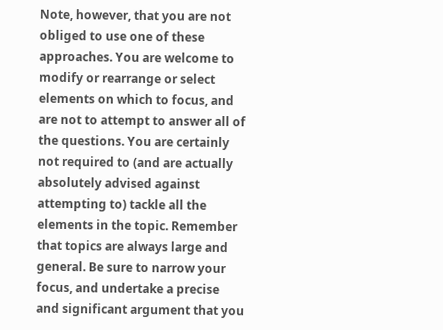Note, however, that you are not obliged to use one of these approaches. You are welcome to modify or rearrange or select elements on which to focus, and are not to attempt to answer all of the questions. You are certainly not required to (and are actually absolutely advised against attempting to) tackle all the elements in the topic. Remember that topics are always large and general. Be sure to narrow your focus, and undertake a precise and significant argument that you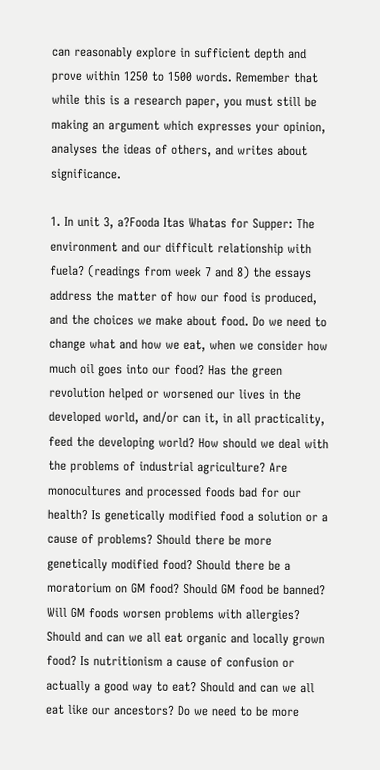can reasonably explore in sufficient depth and prove within 1250 to 1500 words. Remember that while this is a research paper, you must still be making an argument which expresses your opinion, analyses the ideas of others, and writes about significance.

1. In unit 3, a?Fooda Itas Whatas for Supper: The environment and our difficult relationship with fuela? (readings from week 7 and 8) the essays address the matter of how our food is produced, and the choices we make about food. Do we need to change what and how we eat, when we consider how much oil goes into our food? Has the green revolution helped or worsened our lives in the developed world, and/or can it, in all practicality, feed the developing world? How should we deal with the problems of industrial agriculture? Are monocultures and processed foods bad for our health? Is genetically modified food a solution or a cause of problems? Should there be more genetically modified food? Should there be a moratorium on GM food? Should GM food be banned? Will GM foods worsen problems with allergies? Should and can we all eat organic and locally grown food? Is nutritionism a cause of confusion or actually a good way to eat? Should and can we all eat like our ancestors? Do we need to be more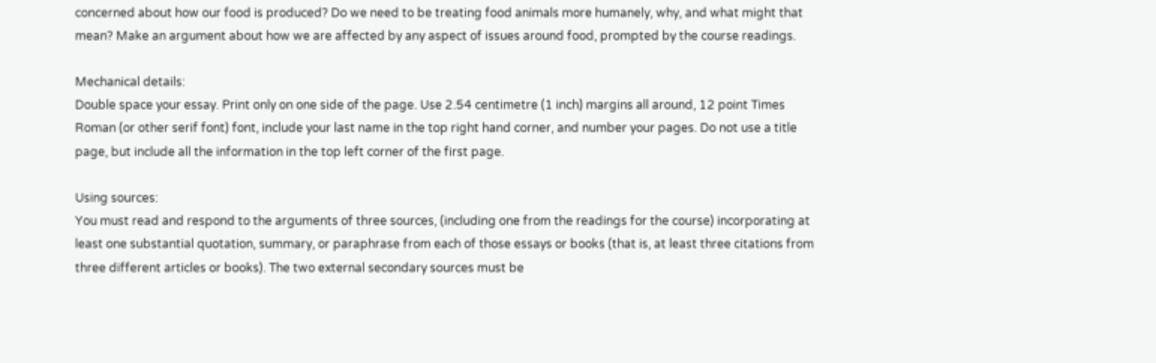concerned about how our food is produced? Do we need to be treating food animals more humanely, why, and what might that mean? Make an argument about how we are affected by any aspect of issues around food, prompted by the course readings.

Mechanical details:
Double space your essay. Print only on one side of the page. Use 2.54 centimetre (1 inch) margins all around, 12 point Times Roman (or other serif font) font, include your last name in the top right hand corner, and number your pages. Do not use a title page, but include all the information in the top left corner of the first page.

Using sources:
You must read and respond to the arguments of three sources, (including one from the readings for the course) incorporating at least one substantial quotation, summary, or paraphrase from each of those essays or books (that is, at least three citations from three different articles or books). The two external secondary sources must be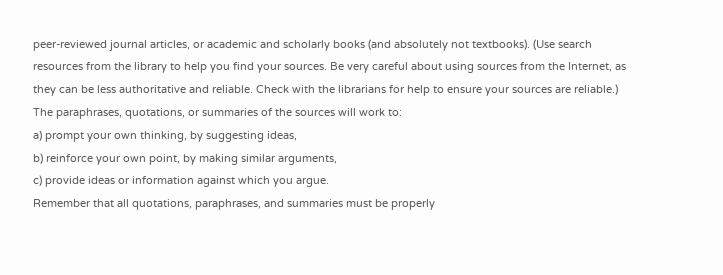peer-reviewed journal articles, or academic and scholarly books (and absolutely not textbooks). (Use search resources from the library to help you find your sources. Be very careful about using sources from the Internet, as they can be less authoritative and reliable. Check with the librarians for help to ensure your sources are reliable.)
The paraphrases, quotations, or summaries of the sources will work to:
a) prompt your own thinking, by suggesting ideas,
b) reinforce your own point, by making similar arguments,
c) provide ideas or information against which you argue.
Remember that all quotations, paraphrases, and summaries must be properly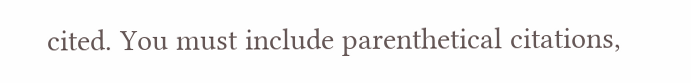cited. You must include parenthetical citations,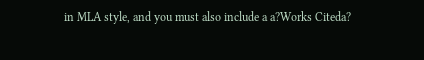in MLA style, and you must also include a a?Works Citeda?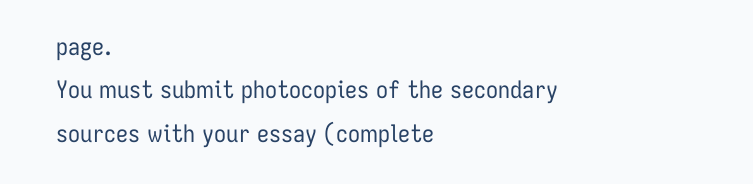page.
You must submit photocopies of the secondary sources with your essay (complete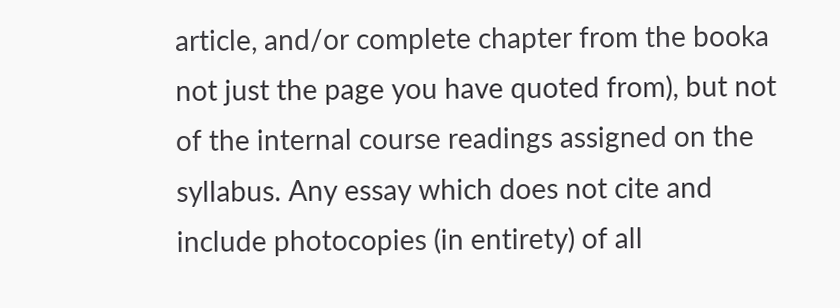article, and/or complete chapter from the booka not just the page you have quoted from), but not of the internal course readings assigned on the syllabus. Any essay which does not cite and include photocopies (in entirety) of all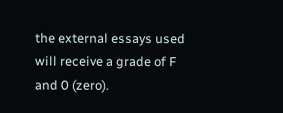the external essays used will receive a grade of F and 0 (zero).